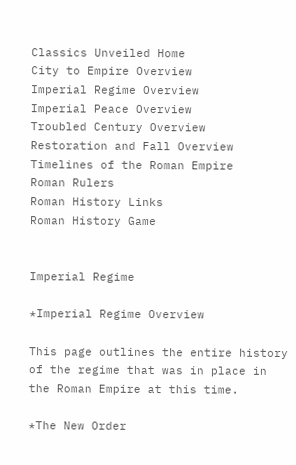Classics Unveiled Home
City to Empire Overview
Imperial Regime Overview
Imperial Peace Overview
Troubled Century Overview
Restoration and Fall Overview
Timelines of the Roman Empire
Roman Rulers
Roman History Links
Roman History Game


Imperial Regime

*Imperial Regime Overview

This page outlines the entire history of the regime that was in place in the Roman Empire at this time.

*The New Order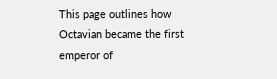This page outlines how Octavian became the first emperor of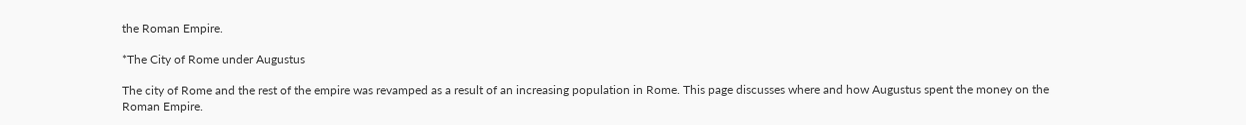the Roman Empire.

*The City of Rome under Augustus

The city of Rome and the rest of the empire was revamped as a result of an increasing population in Rome. This page discusses where and how Augustus spent the money on the Roman Empire.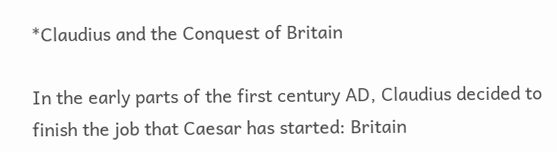*Claudius and the Conquest of Britain

In the early parts of the first century AD, Claudius decided to finish the job that Caesar has started: Britain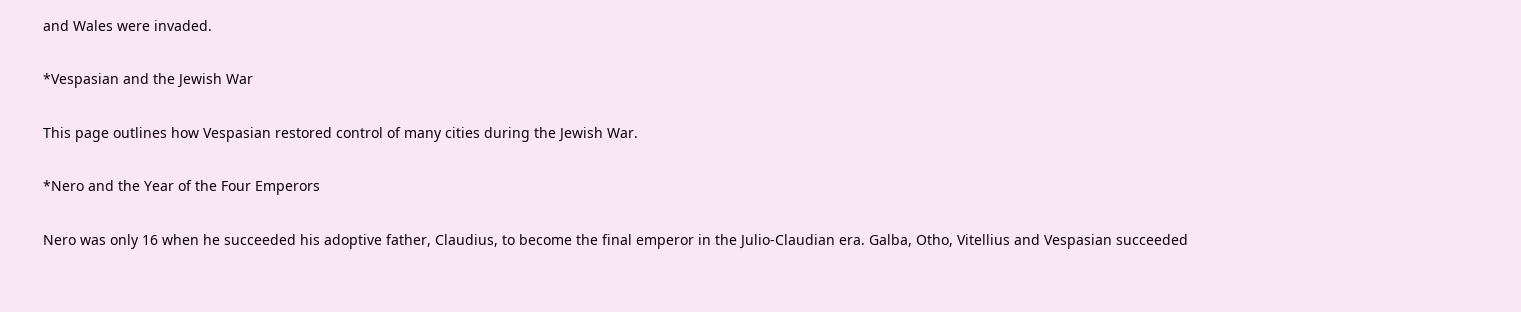and Wales were invaded.

*Vespasian and the Jewish War

This page outlines how Vespasian restored control of many cities during the Jewish War.

*Nero and the Year of the Four Emperors

Nero was only 16 when he succeeded his adoptive father, Claudius, to become the final emperor in the Julio-Claudian era. Galba, Otho, Vitellius and Vespasian succeeded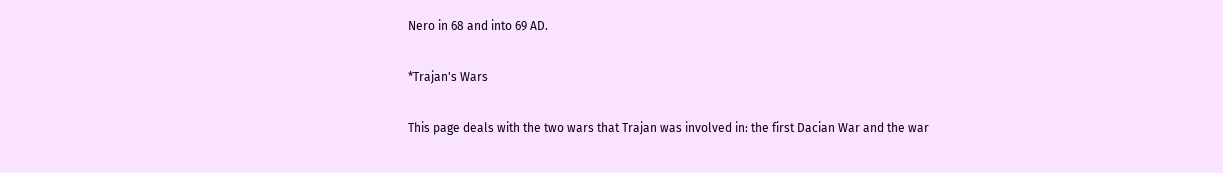Nero in 68 and into 69 AD.

*Trajan's Wars

This page deals with the two wars that Trajan was involved in: the first Dacian War and the war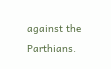against the Parthians.